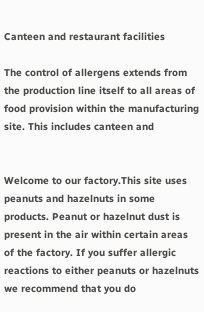Canteen and restaurant facilities

The control of allergens extends from the production line itself to all areas of food provision within the manufacturing site. This includes canteen and


Welcome to our factory.This site uses peanuts and hazelnuts in some products. Peanut or hazelnut dust is present in the air within certain areas of the factory. If you suffer allergic reactions to either peanuts or hazelnuts we recommend that you do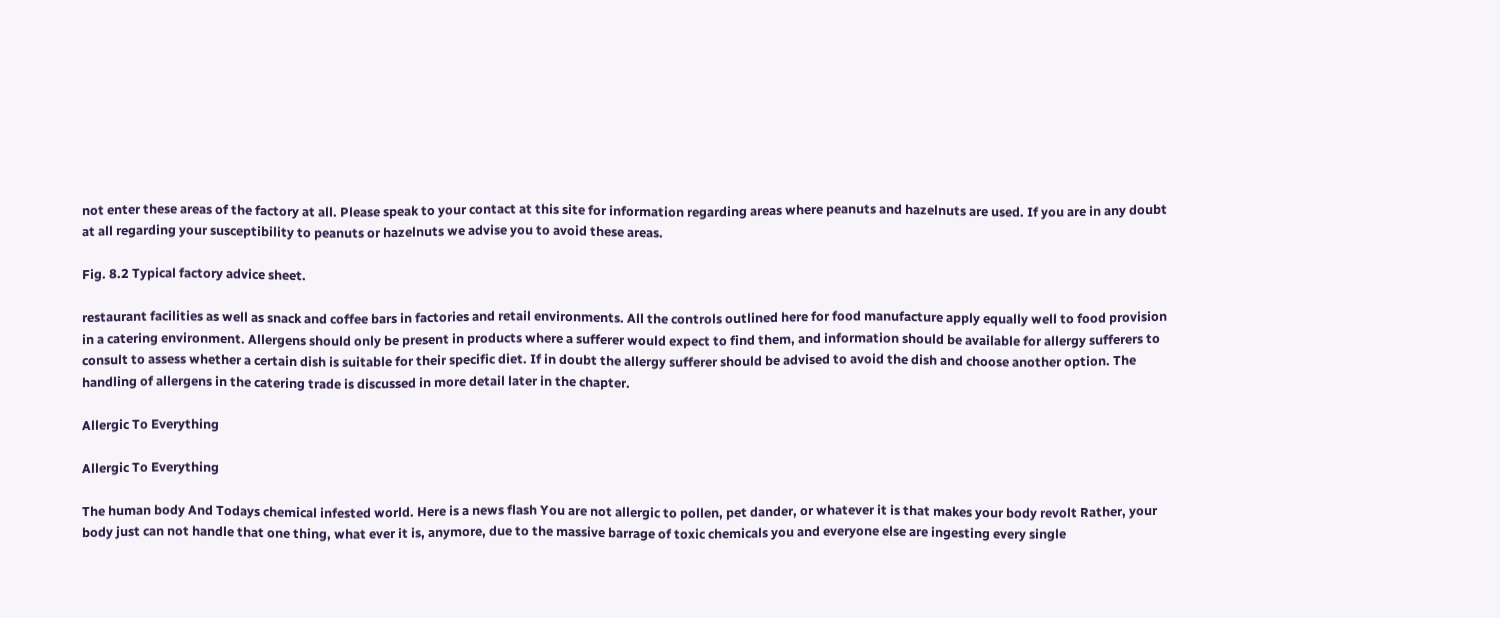not enter these areas of the factory at all. Please speak to your contact at this site for information regarding areas where peanuts and hazelnuts are used. If you are in any doubt at all regarding your susceptibility to peanuts or hazelnuts we advise you to avoid these areas.

Fig. 8.2 Typical factory advice sheet.

restaurant facilities as well as snack and coffee bars in factories and retail environments. All the controls outlined here for food manufacture apply equally well to food provision in a catering environment. Allergens should only be present in products where a sufferer would expect to find them, and information should be available for allergy sufferers to consult to assess whether a certain dish is suitable for their specific diet. If in doubt the allergy sufferer should be advised to avoid the dish and choose another option. The handling of allergens in the catering trade is discussed in more detail later in the chapter.

Allergic To Everything

Allergic To Everything

The human body And Todays chemical infested world. Here is a news flash You are not allergic to pollen, pet dander, or whatever it is that makes your body revolt Rather, your body just can not handle that one thing, what ever it is, anymore, due to the massive barrage of toxic chemicals you and everyone else are ingesting every single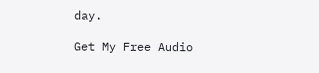day.

Get My Free Audio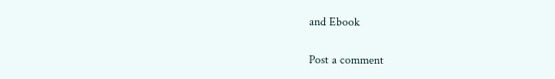and Ebook

Post a comment